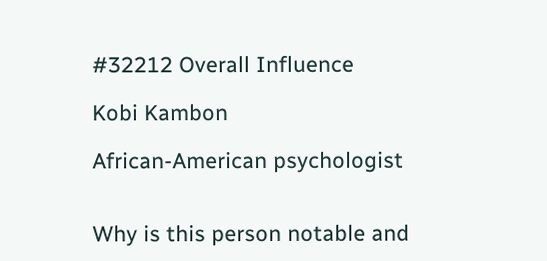#32212 Overall Influence

Kobi Kambon

African-American psychologist


Why is this person notable and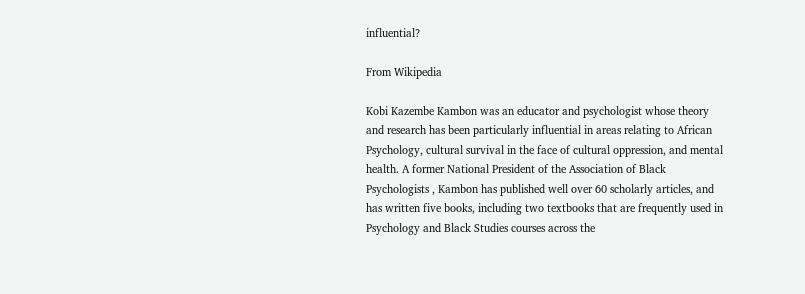influential?

From Wikipedia

Kobi Kazembe Kambon was an educator and psychologist whose theory and research has been particularly influential in areas relating to African Psychology, cultural survival in the face of cultural oppression, and mental health. A former National President of the Association of Black Psychologists , Kambon has published well over 60 scholarly articles, and has written five books, including two textbooks that are frequently used in Psychology and Black Studies courses across the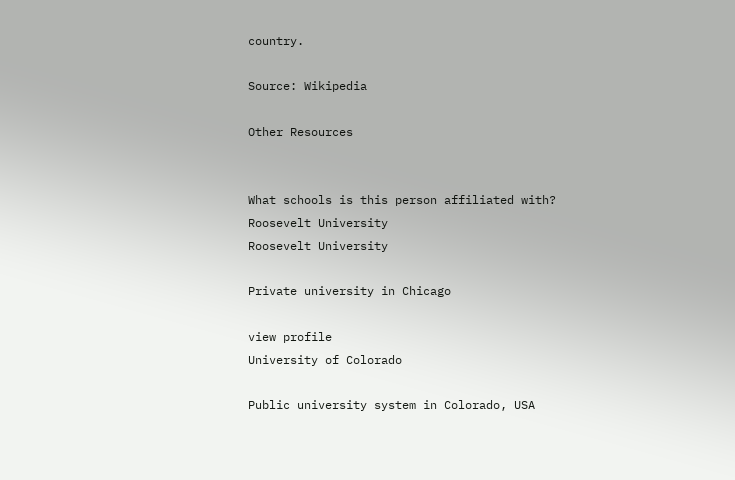country.

Source: Wikipedia

Other Resources


What schools is this person affiliated with?
Roosevelt University
Roosevelt University

Private university in Chicago

view profile
University of Colorado

Public university system in Colorado, USA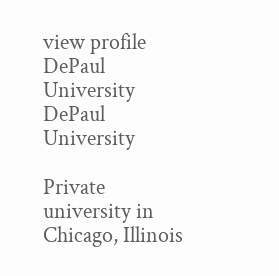view profile
DePaul University
DePaul University

Private university in Chicago, Illinois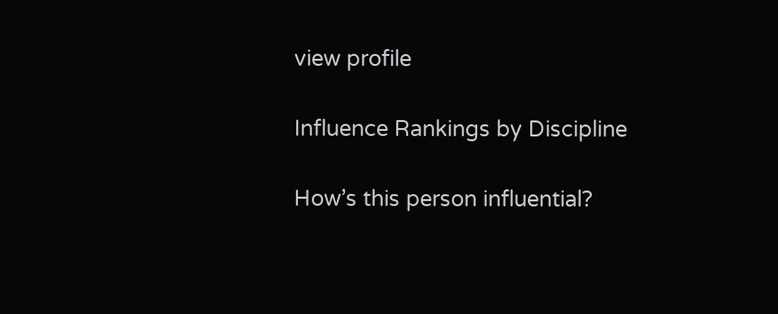view profile

Influence Rankings by Discipline

How’s this person influential?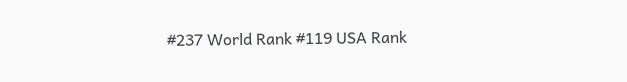#237 World Rank #119 USA Rank